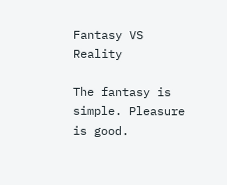Fantasy VS Reality

The fantasy is simple. Pleasure is good.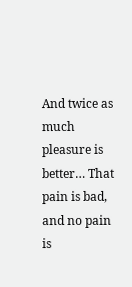And twice as much pleasure is better… That pain is bad, and no pain is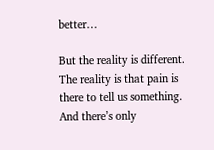better…

But the reality is different. The reality is that pain is there to tell us something. And there’s only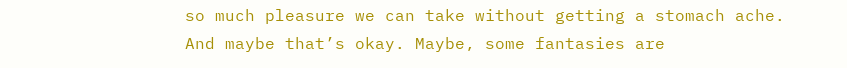so much pleasure we can take without getting a stomach ache. And maybe that’s okay. Maybe, some fantasies are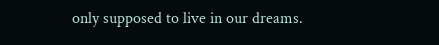only supposed to live in our dreams.